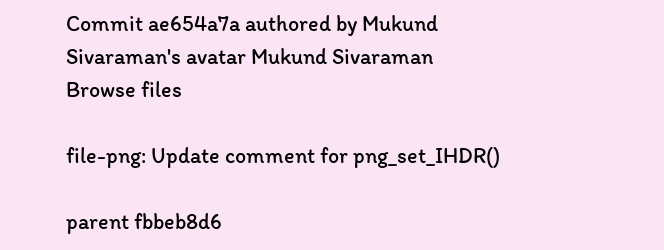Commit ae654a7a authored by Mukund Sivaraman's avatar Mukund Sivaraman
Browse files

file-png: Update comment for png_set_IHDR()

parent fbbeb8d6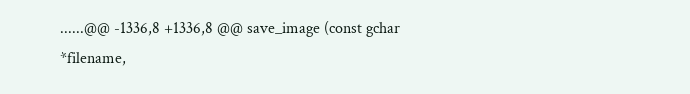......@@ -1336,8 +1336,8 @@ save_image (const gchar *filename,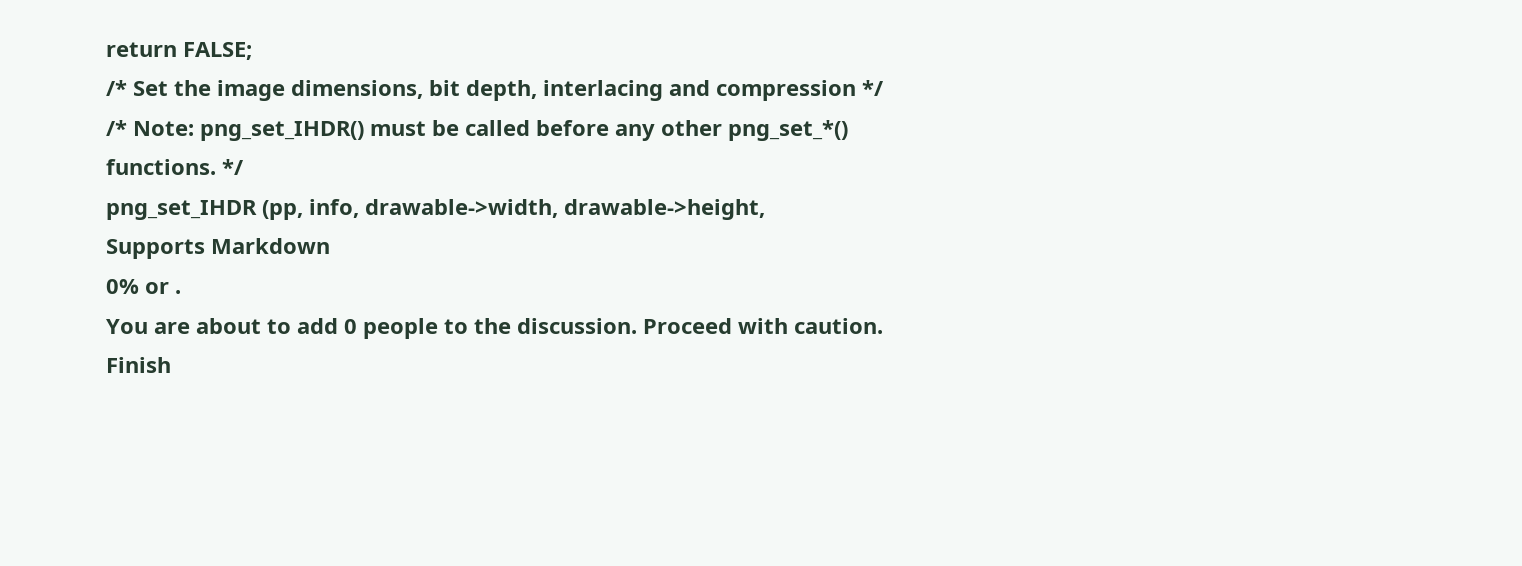return FALSE;
/* Set the image dimensions, bit depth, interlacing and compression */
/* Note: png_set_IHDR() must be called before any other png_set_*()
functions. */
png_set_IHDR (pp, info, drawable->width, drawable->height,
Supports Markdown
0% or .
You are about to add 0 people to the discussion. Proceed with caution.
Finish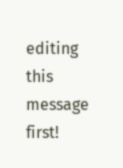editing this message first!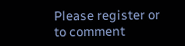Please register or to comment